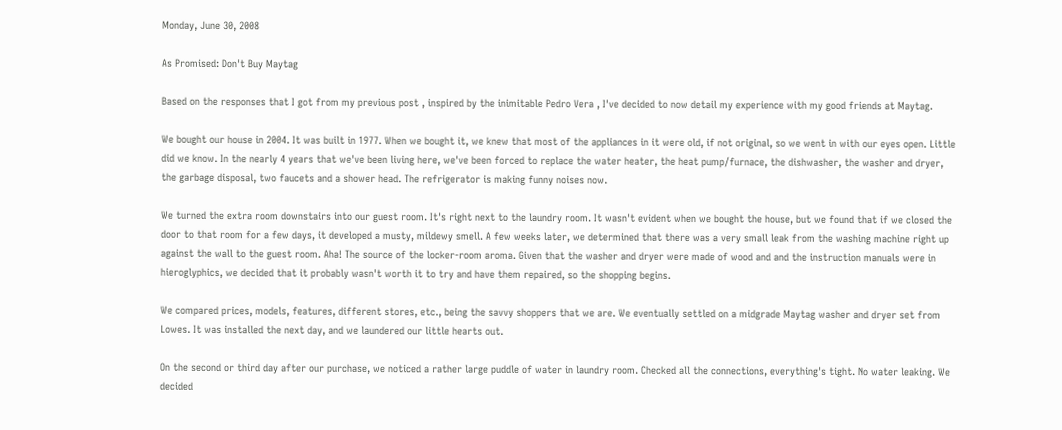Monday, June 30, 2008

As Promised: Don't Buy Maytag

Based on the responses that I got from my previous post , inspired by the inimitable Pedro Vera , I've decided to now detail my experience with my good friends at Maytag.

We bought our house in 2004. It was built in 1977. When we bought it, we knew that most of the appliances in it were old, if not original, so we went in with our eyes open. Little did we know. In the nearly 4 years that we've been living here, we've been forced to replace the water heater, the heat pump/furnace, the dishwasher, the washer and dryer, the garbage disposal, two faucets and a shower head. The refrigerator is making funny noises now.

We turned the extra room downstairs into our guest room. It's right next to the laundry room. It wasn't evident when we bought the house, but we found that if we closed the door to that room for a few days, it developed a musty, mildewy smell. A few weeks later, we determined that there was a very small leak from the washing machine right up against the wall to the guest room. Aha! The source of the locker-room aroma. Given that the washer and dryer were made of wood and and the instruction manuals were in hieroglyphics, we decided that it probably wasn't worth it to try and have them repaired, so the shopping begins.

We compared prices, models, features, different stores, etc., being the savvy shoppers that we are. We eventually settled on a midgrade Maytag washer and dryer set from Lowes. It was installed the next day, and we laundered our little hearts out.

On the second or third day after our purchase, we noticed a rather large puddle of water in laundry room. Checked all the connections, everything's tight. No water leaking. We decided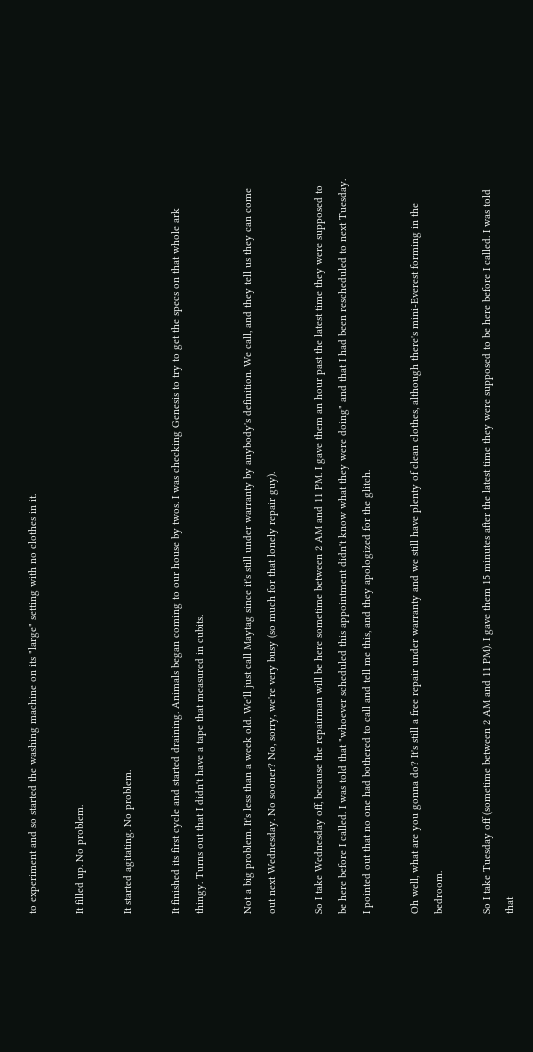to experiment and so started the washing machine on its "large" setting with no clothes in it.

It filled up. No problem.

It started agitating. No problem.

It finished its first cycle and started draining. Animals began coming to our house by twos. I was checking Genesis to try to get the specs on that whole ark thingy. Turns out that I didn't have a tape that measured in cubits.

Not a big problem. It's less than a week old. We'll just call Maytag since it's still under warranty by anybody's definition. We call, and they tell us they can come out next Wednesday. No sooner? No, sorry, we're very busy (so much for that lonely repair guy).

So I take Wednesday off, because the repairman will be here sometime between 2 AM and 11 PM. I gave them an hour past the latest time they were supposed to be here before I called. I was told that "whoever scheduled this appointment didn't know what they were doing" and that I had been rescheduled to next Tuesday. I pointed out that no one had bothered to call and tell me this, and they apologized for the glitch.

Oh well, what are you gonna do? It's still a free repair under warranty and we still have plenty of clean clothes, although there's mini-Everest forming in the bedroom.

So I take Tuesday off (sometime between 2 AM and 11 PM). I gave them 15 minutes after the latest time they were supposed to be here before I called. I was told that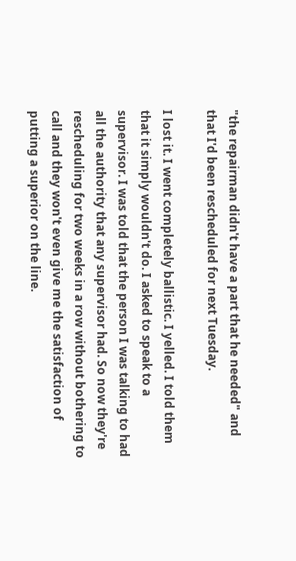"the repairman didn't have a part that he needed" and that I'd been rescheduled for next Tuesday.

I lost it. I went completely ballistic. I yelled. I told them that it simply wouldn't do. I asked to speak to a supervisor. I was told that the person I was talking to had all the authority that any supervisor had. So now they're rescheduling for two weeks in a row without bothering to call and they won't even give me the satisfaction of putting a superior on the line.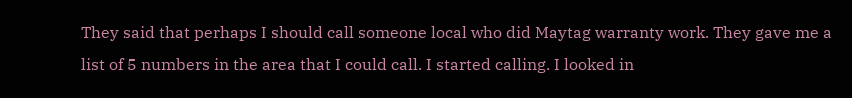They said that perhaps I should call someone local who did Maytag warranty work. They gave me a list of 5 numbers in the area that I could call. I started calling. I looked in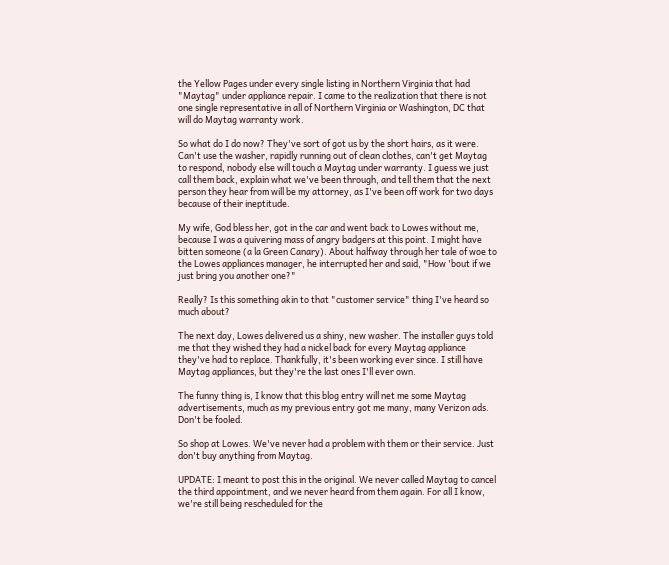the Yellow Pages under every single listing in Northern Virginia that had "Maytag" under appliance repair. I came to the realization that there is not one single representative in all of Northern Virginia or Washington, DC that will do Maytag warranty work.

So what do I do now? They've sort of got us by the short hairs, as it were. Can't use the washer, rapidly running out of clean clothes, can't get Maytag to respond, nobody else will touch a Maytag under warranty. I guess we just call them back, explain what we've been through, and tell them that the next person they hear from will be my attorney, as I've been off work for two days because of their ineptitude.

My wife, God bless her, got in the car and went back to Lowes without me, because I was a quivering mass of angry badgers at this point. I might have bitten someone (a la Green Canary). About halfway through her tale of woe to the Lowes appliances manager, he interrupted her and said, "How 'bout if we just bring you another one?"

Really? Is this something akin to that "customer service" thing I've heard so much about?

The next day, Lowes delivered us a shiny, new washer. The installer guys told me that they wished they had a nickel back for every Maytag appliance they've had to replace. Thankfully, it's been working ever since. I still have Maytag appliances, but they're the last ones I'll ever own.

The funny thing is, I know that this blog entry will net me some Maytag advertisements, much as my previous entry got me many, many Verizon ads. Don't be fooled.

So shop at Lowes. We've never had a problem with them or their service. Just don't buy anything from Maytag.

UPDATE: I meant to post this in the original. We never called Maytag to cancel the third appointment, and we never heard from them again. For all I know, we're still being rescheduled for the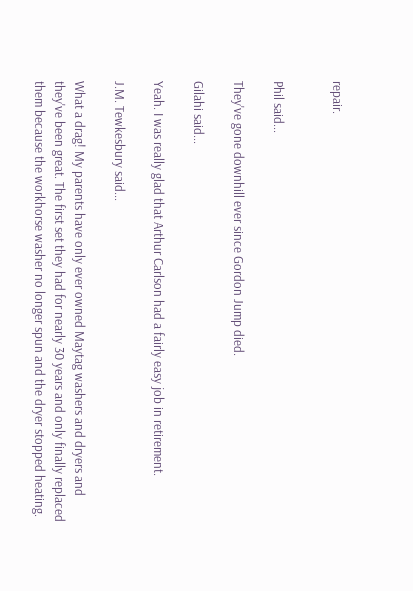repair.


Phil said...

They've gone downhill ever since Gordon Jump died.

Gilahi said...

Yeah. I was really glad that Arthur Carlson had a fairly easy job in retirement.

J.M. Tewkesbury said...

What a drag! My parents have only ever owned Maytag washers and dryers and they've been great. The first set they had for nearly 30 years and only finally replaced them because the workhorse washer no longer spun and the dryer stopped heating.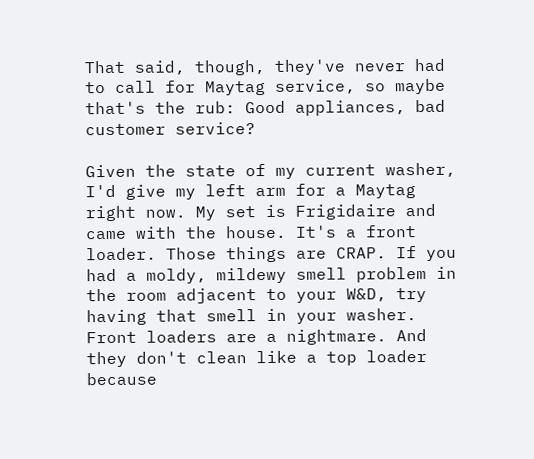That said, though, they've never had to call for Maytag service, so maybe that's the rub: Good appliances, bad customer service?

Given the state of my current washer, I'd give my left arm for a Maytag right now. My set is Frigidaire and came with the house. It's a front loader. Those things are CRAP. If you had a moldy, mildewy smell problem in the room adjacent to your W&D, try having that smell in your washer. Front loaders are a nightmare. And they don't clean like a top loader because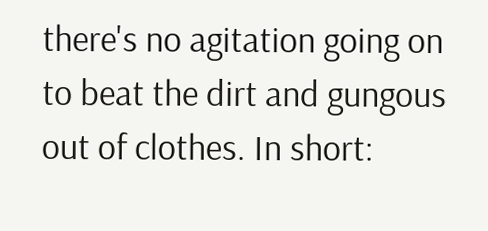there's no agitation going on to beat the dirt and gungous out of clothes. In short: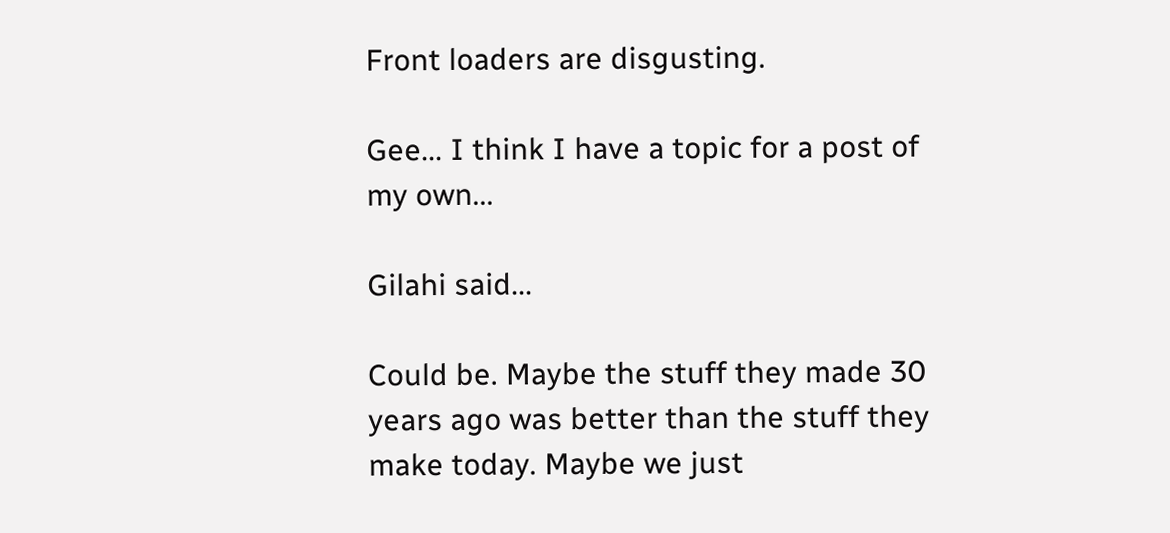Front loaders are disgusting.

Gee... I think I have a topic for a post of my own...

Gilahi said...

Could be. Maybe the stuff they made 30 years ago was better than the stuff they make today. Maybe we just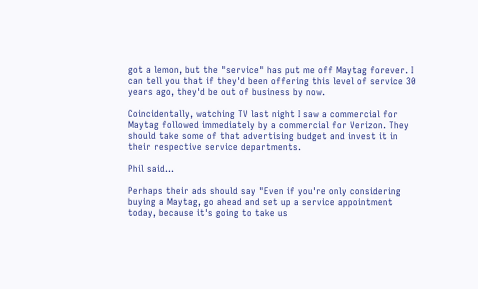got a lemon, but the "service" has put me off Maytag forever. I can tell you that if they'd been offering this level of service 30 years ago, they'd be out of business by now.

Coincidentally, watching TV last night I saw a commercial for Maytag followed immediately by a commercial for Verizon. They should take some of that advertising budget and invest it in their respective service departments.

Phil said...

Perhaps their ads should say "Even if you're only considering buying a Maytag, go ahead and set up a service appointment today, because it's going to take us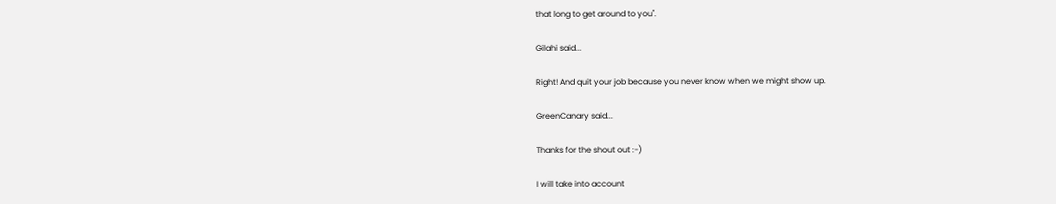that long to get around to you".

Gilahi said...

Right! And quit your job because you never know when we might show up.

GreenCanary said...

Thanks for the shout out :-)

I will take into account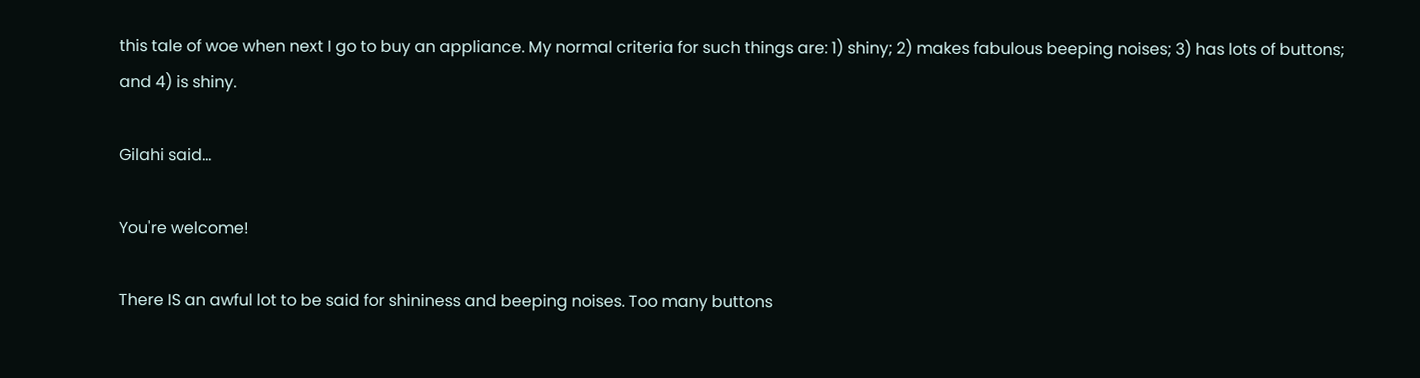this tale of woe when next I go to buy an appliance. My normal criteria for such things are: 1) shiny; 2) makes fabulous beeping noises; 3) has lots of buttons; and 4) is shiny.

Gilahi said...

You're welcome!

There IS an awful lot to be said for shininess and beeping noises. Too many buttons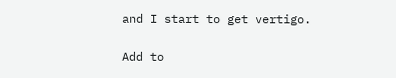and I start to get vertigo.

Add to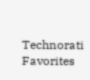Technorati Favorites